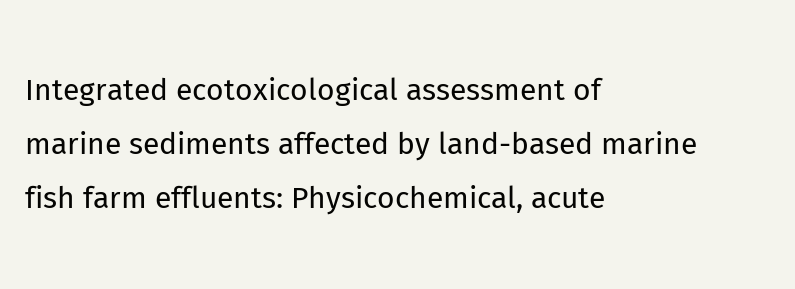Integrated ecotoxicological assessment of marine sediments affected by land-based marine fish farm effluents: Physicochemical, acute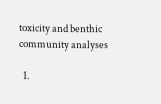toxicity and benthic community analyses

  1.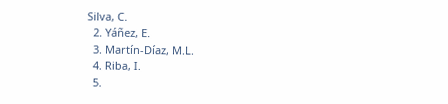Silva, C.
  2. Yáñez, E.
  3. Martín-Díaz, M.L.
  4. Riba, I.
  5.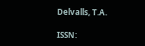Delvalls, T.A.

ISSN: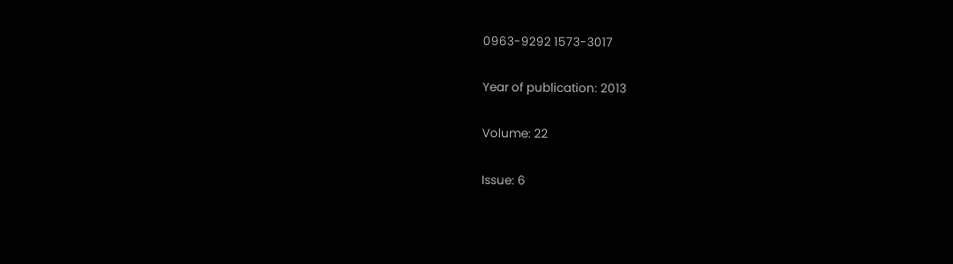0963-9292 1573-3017

Year of publication: 2013

Volume: 22

Issue: 6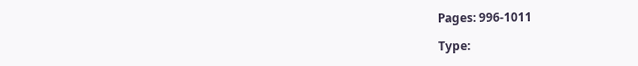Pages: 996-1011

Type: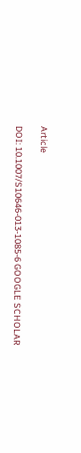Article

DOI: 10.1007/S10646-013-1085-6 GOOGLE SCHOLAR